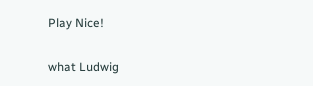Play Nice!

what Ludwig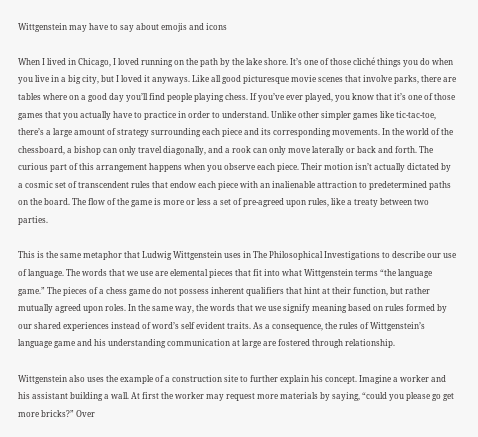Wittgenstein may have to say about emojis and icons

When I lived in Chicago, I loved running on the path by the lake shore. It’s one of those cliché things you do when you live in a big city, but I loved it anyways. Like all good picturesque movie scenes that involve parks, there are tables where on a good day you’ll find people playing chess. If you’ve ever played, you know that it’s one of those games that you actually have to practice in order to understand. Unlike other simpler games like tic-tac-toe, there’s a large amount of strategy surrounding each piece and its corresponding movements. In the world of the chessboard, a bishop can only travel diagonally, and a rook can only move laterally or back and forth. The curious part of this arrangement happens when you observe each piece. Their motion isn’t actually dictated by a cosmic set of transcendent rules that endow each piece with an inalienable attraction to predetermined paths on the board. The flow of the game is more or less a set of pre-agreed upon rules, like a treaty between two parties.

This is the same metaphor that Ludwig Wittgenstein uses in The Philosophical Investigations to describe our use of language. The words that we use are elemental pieces that fit into what Wittgenstein terms “the language game.” The pieces of a chess game do not possess inherent qualifiers that hint at their function, but rather mutually agreed upon roles. In the same way, the words that we use signify meaning based on rules formed by our shared experiences instead of word’s self evident traits. As a consequence, the rules of Wittgenstein’s language game and his understanding communication at large are fostered through relationship.

Wittgenstein also uses the example of a construction site to further explain his concept. Imagine a worker and his assistant building a wall. At first the worker may request more materials by saying, “could you please go get more bricks?” Over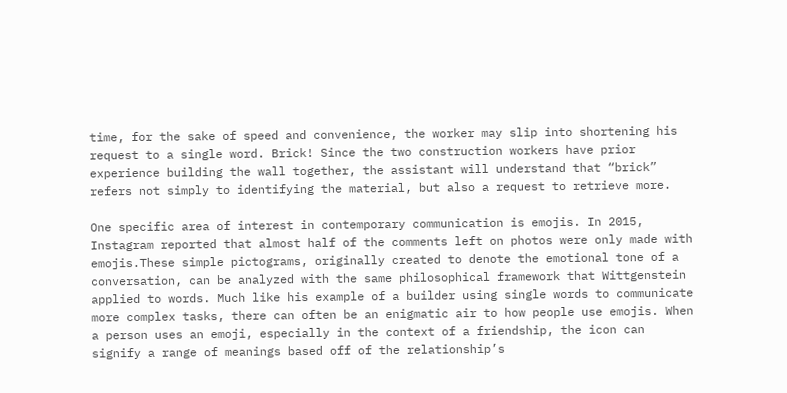time, for the sake of speed and convenience, the worker may slip into shortening his request to a single word. Brick! Since the two construction workers have prior experience building the wall together, the assistant will understand that “brick” refers not simply to identifying the material, but also a request to retrieve more.

One specific area of interest in contemporary communication is emojis. In 2015, Instagram reported that almost half of the comments left on photos were only made with emojis.These simple pictograms, originally created to denote the emotional tone of a conversation, can be analyzed with the same philosophical framework that Wittgenstein applied to words. Much like his example of a builder using single words to communicate more complex tasks, there can often be an enigmatic air to how people use emojis. When a person uses an emoji, especially in the context of a friendship, the icon can signify a range of meanings based off of the relationship’s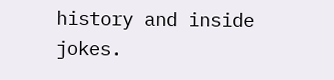history and inside jokes.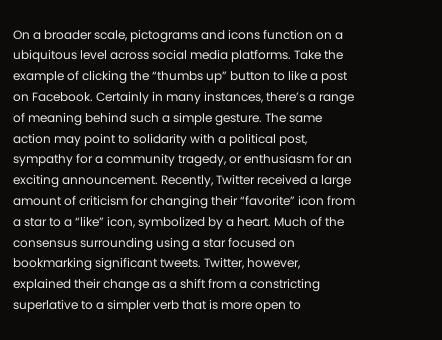On a broader scale, pictograms and icons function on a ubiquitous level across social media platforms. Take the example of clicking the “thumbs up” button to like a post on Facebook. Certainly in many instances, there’s a range of meaning behind such a simple gesture. The same action may point to solidarity with a political post, sympathy for a community tragedy, or enthusiasm for an exciting announcement. Recently, Twitter received a large amount of criticism for changing their “favorite” icon from a star to a “like” icon, symbolized by a heart. Much of the consensus surrounding using a star focused on bookmarking significant tweets. Twitter, however, explained their change as a shift from a constricting superlative to a simpler verb that is more open to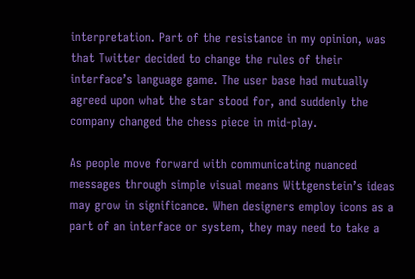interpretation. Part of the resistance in my opinion, was that Twitter decided to change the rules of their interface’s language game. The user base had mutually agreed upon what the star stood for, and suddenly the company changed the chess piece in mid-play.

As people move forward with communicating nuanced messages through simple visual means Wittgenstein’s ideas may grow in significance. When designers employ icons as a part of an interface or system, they may need to take a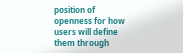position of openness for how users will define them through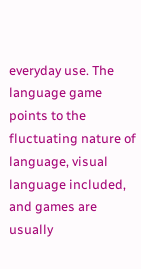everyday use. The language game points to the fluctuating nature of language, visual language included, and games are usually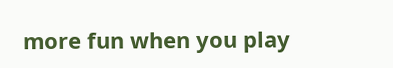more fun when you play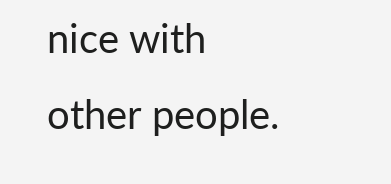nice with other people.